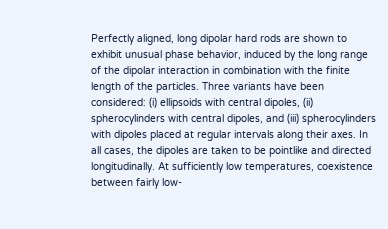Perfectly aligned, long dipolar hard rods are shown to exhibit unusual phase behavior, induced by the long range of the dipolar interaction in combination with the finite length of the particles. Three variants have been considered: (i) ellipsoids with central dipoles, (ii) spherocylinders with central dipoles, and (iii) spherocylinders with dipoles placed at regular intervals along their axes. In all cases, the dipoles are taken to be pointlike and directed longitudinally. At sufficiently low temperatures, coexistence between fairly low-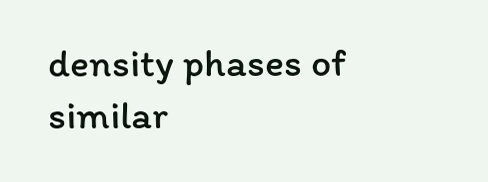density phases of similar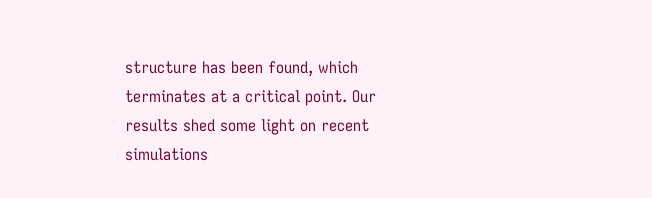structure has been found, which terminates at a critical point. Our results shed some light on recent simulations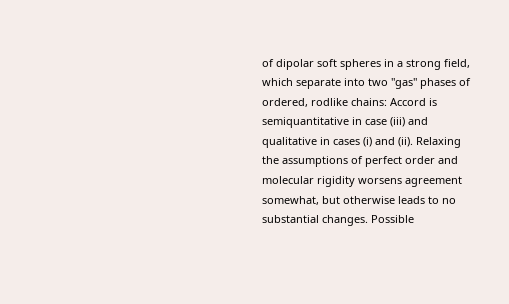of dipolar soft spheres in a strong field, which separate into two "gas" phases of ordered, rodlike chains: Accord is semiquantitative in case (iii) and qualitative in cases (i) and (ii). Relaxing the assumptions of perfect order and molecular rigidity worsens agreement somewhat, but otherwise leads to no substantial changes. Possible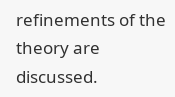refinements of the theory are discussed.